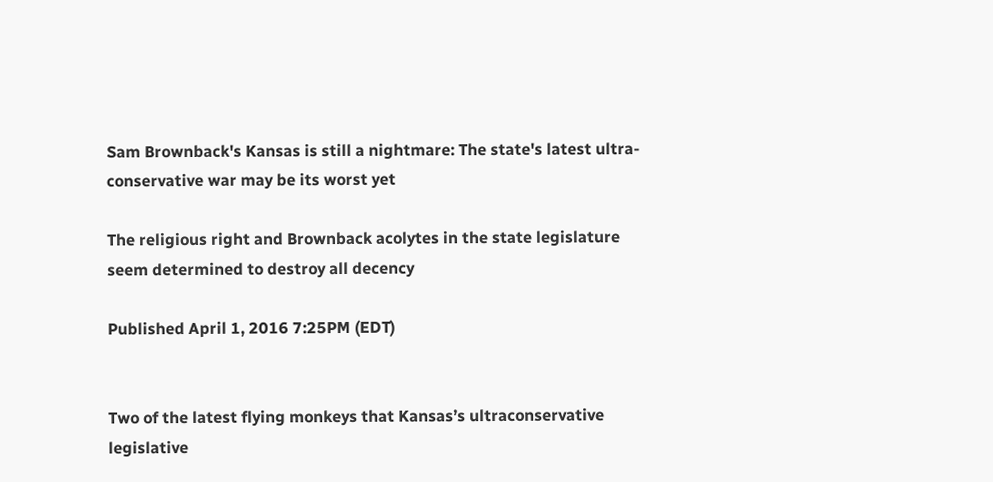Sam Brownback's Kansas is still a nightmare: The state's latest ultra-conservative war may be its worst yet

The religious right and Brownback acolytes in the state legislature seem determined to destroy all decency

Published April 1, 2016 7:25PM (EDT)


Two of the latest flying monkeys that Kansas’s ultraconservative legislative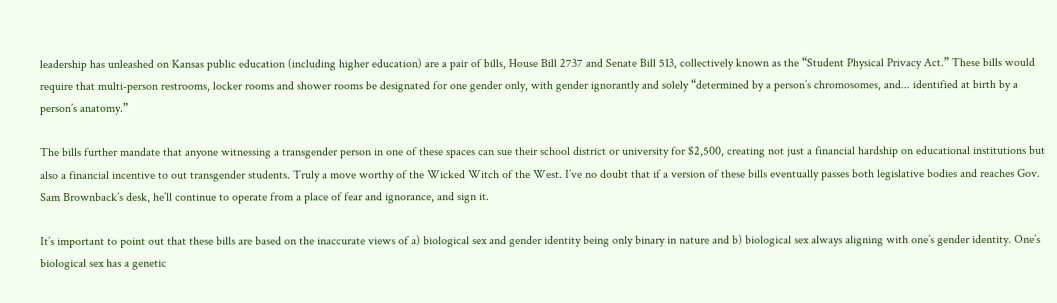leadership has unleashed on Kansas public education (including higher education) are a pair of bills, House Bill 2737 and Senate Bill 513, collectively known as the “Student Physical Privacy Act.” These bills would require that multi-person restrooms, locker rooms and shower rooms be designated for one gender only, with gender ignorantly and solely “determined by a person’s chromosomes, and... identified at birth by a person’s anatomy.”

The bills further mandate that anyone witnessing a transgender person in one of these spaces can sue their school district or university for $2,500, creating not just a financial hardship on educational institutions but also a financial incentive to out transgender students. Truly a move worthy of the Wicked Witch of the West. I’ve no doubt that if a version of these bills eventually passes both legislative bodies and reaches Gov. Sam Brownback’s desk, he’ll continue to operate from a place of fear and ignorance, and sign it.

It’s important to point out that these bills are based on the inaccurate views of a) biological sex and gender identity being only binary in nature and b) biological sex always aligning with one’s gender identity. One’s biological sex has a genetic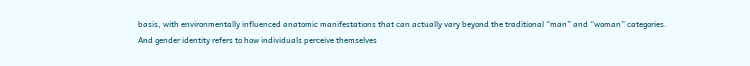basis, with environmentally influenced anatomic manifestations that can actually vary beyond the traditional “man” and “woman” categories. And gender identity refers to how individuals perceive themselves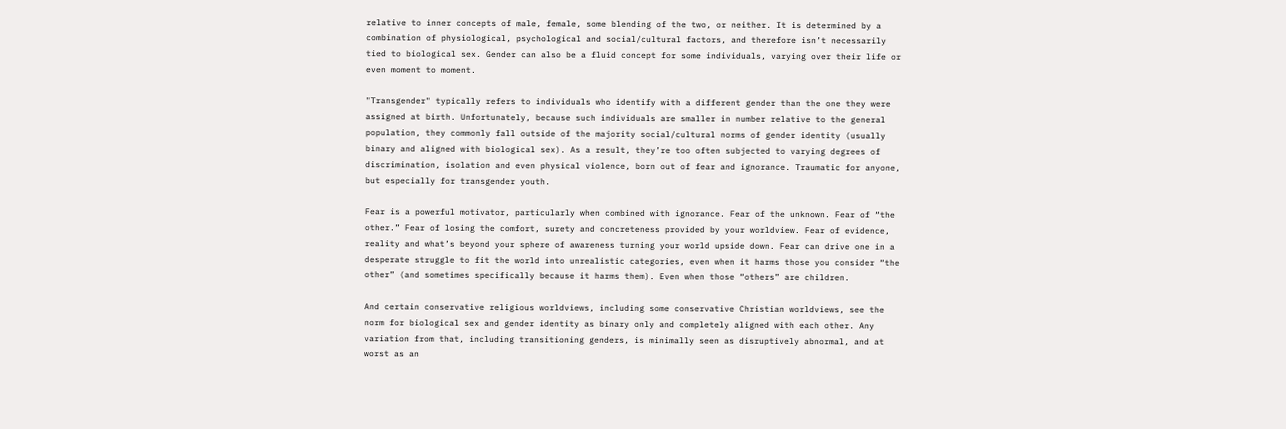relative to inner concepts of male, female, some blending of the two, or neither. It is determined by a combination of physiological, psychological and social/cultural factors, and therefore isn’t necessarily tied to biological sex. Gender can also be a fluid concept for some individuals, varying over their life or even moment to moment.

"Transgender" typically refers to individuals who identify with a different gender than the one they were assigned at birth. Unfortunately, because such individuals are smaller in number relative to the general population, they commonly fall outside of the majority social/cultural norms of gender identity (usually binary and aligned with biological sex). As a result, they’re too often subjected to varying degrees of discrimination, isolation and even physical violence, born out of fear and ignorance. Traumatic for anyone, but especially for transgender youth.

Fear is a powerful motivator, particularly when combined with ignorance. Fear of the unknown. Fear of “the other.” Fear of losing the comfort, surety and concreteness provided by your worldview. Fear of evidence, reality and what’s beyond your sphere of awareness turning your world upside down. Fear can drive one in a desperate struggle to fit the world into unrealistic categories, even when it harms those you consider “the other” (and sometimes specifically because it harms them). Even when those “others” are children.

And certain conservative religious worldviews, including some conservative Christian worldviews, see the norm for biological sex and gender identity as binary only and completely aligned with each other. Any variation from that, including transitioning genders, is minimally seen as disruptively abnormal, and at worst as an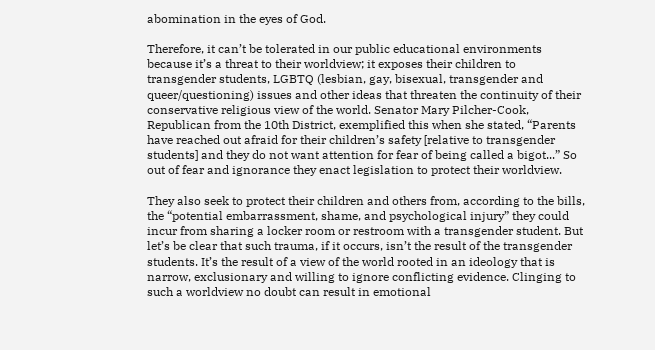abomination in the eyes of God.

Therefore, it can’t be tolerated in our public educational environments because it’s a threat to their worldview; it exposes their children to transgender students, LGBTQ (lesbian, gay, bisexual, transgender and queer/questioning) issues and other ideas that threaten the continuity of their conservative religious view of the world. Senator Mary Pilcher-Cook, Republican from the 10th District, exemplified this when she stated, “Parents have reached out afraid for their children’s safety [relative to transgender students] and they do not want attention for fear of being called a bigot...” So out of fear and ignorance they enact legislation to protect their worldview.

They also seek to protect their children and others from, according to the bills, the “potential embarrassment, shame, and psychological injury” they could incur from sharing a locker room or restroom with a transgender student. But let’s be clear that such trauma, if it occurs, isn’t the result of the transgender students. It’s the result of a view of the world rooted in an ideology that is narrow, exclusionary and willing to ignore conflicting evidence. Clinging to such a worldview no doubt can result in emotional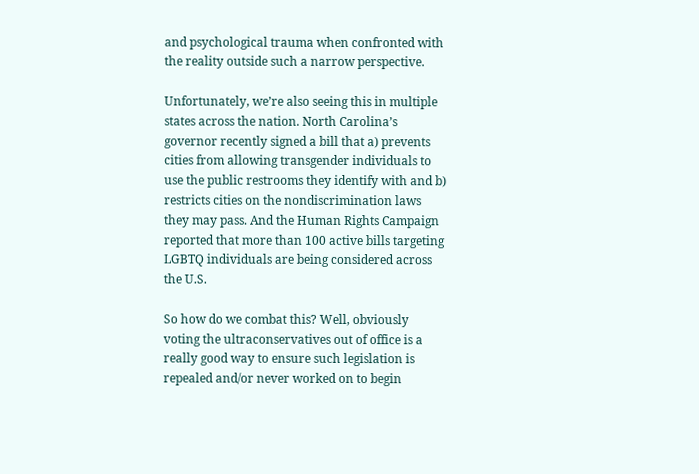and psychological trauma when confronted with the reality outside such a narrow perspective.

Unfortunately, we’re also seeing this in multiple states across the nation. North Carolina’s governor recently signed a bill that a) prevents cities from allowing transgender individuals to use the public restrooms they identify with and b) restricts cities on the nondiscrimination laws they may pass. And the Human Rights Campaign reported that more than 100 active bills targeting LGBTQ individuals are being considered across the U.S.

So how do we combat this? Well, obviously voting the ultraconservatives out of office is a really good way to ensure such legislation is repealed and/or never worked on to begin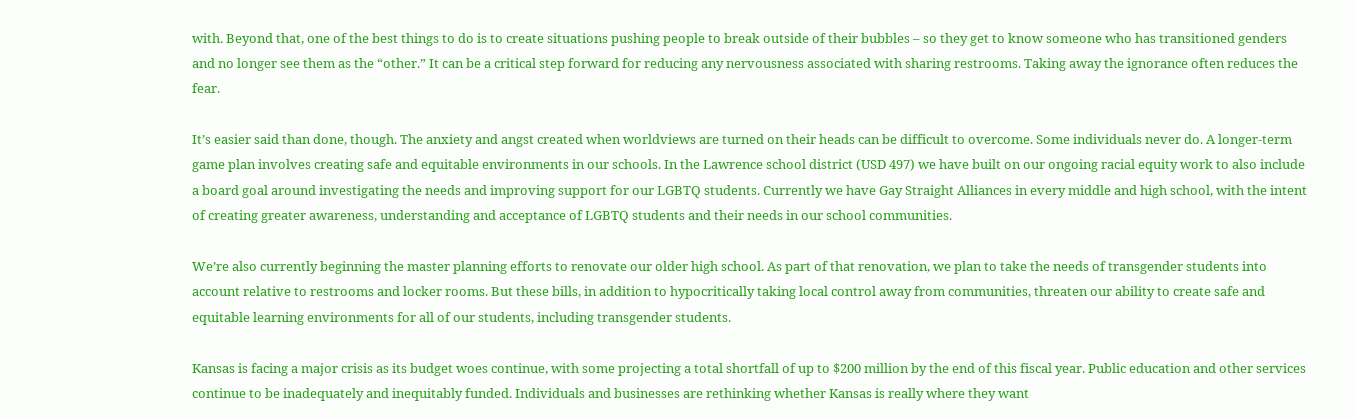with. Beyond that, one of the best things to do is to create situations pushing people to break outside of their bubbles – so they get to know someone who has transitioned genders and no longer see them as the “other.” It can be a critical step forward for reducing any nervousness associated with sharing restrooms. Taking away the ignorance often reduces the fear.

It’s easier said than done, though. The anxiety and angst created when worldviews are turned on their heads can be difficult to overcome. Some individuals never do. A longer-term game plan involves creating safe and equitable environments in our schools. In the Lawrence school district (USD 497) we have built on our ongoing racial equity work to also include a board goal around investigating the needs and improving support for our LGBTQ students. Currently we have Gay Straight Alliances in every middle and high school, with the intent of creating greater awareness, understanding and acceptance of LGBTQ students and their needs in our school communities.

We’re also currently beginning the master planning efforts to renovate our older high school. As part of that renovation, we plan to take the needs of transgender students into account relative to restrooms and locker rooms. But these bills, in addition to hypocritically taking local control away from communities, threaten our ability to create safe and equitable learning environments for all of our students, including transgender students.

Kansas is facing a major crisis as its budget woes continue, with some projecting a total shortfall of up to $200 million by the end of this fiscal year. Public education and other services continue to be inadequately and inequitably funded. Individuals and businesses are rethinking whether Kansas is really where they want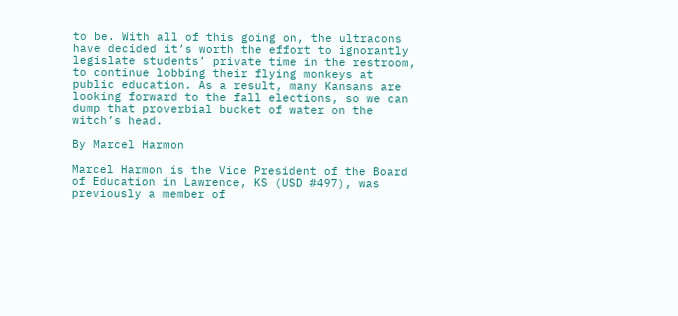to be. With all of this going on, the ultracons have decided it’s worth the effort to ignorantly legislate students’ private time in the restroom, to continue lobbing their flying monkeys at public education. As a result, many Kansans are looking forward to the fall elections, so we can dump that proverbial bucket of water on the witch’s head.

By Marcel Harmon

Marcel Harmon is the Vice President of the Board of Education in Lawrence, KS (USD #497), was previously a member of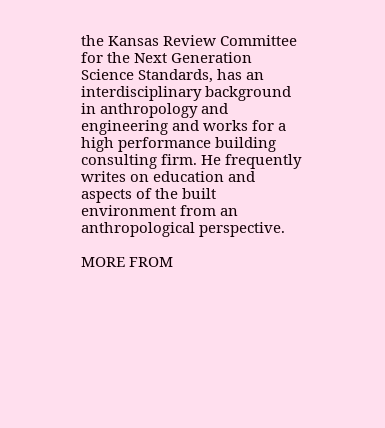the Kansas Review Committee for the Next Generation Science Standards, has an interdisciplinary background in anthropology and engineering and works for a high performance building consulting firm. He frequently writes on education and aspects of the built environment from an anthropological perspective.

MORE FROM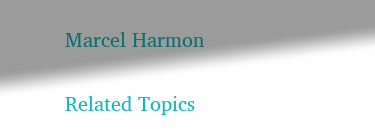Marcel Harmon

Related Topics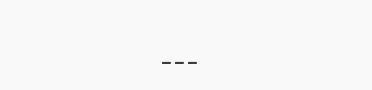---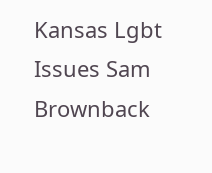Kansas Lgbt Issues Sam Brownback